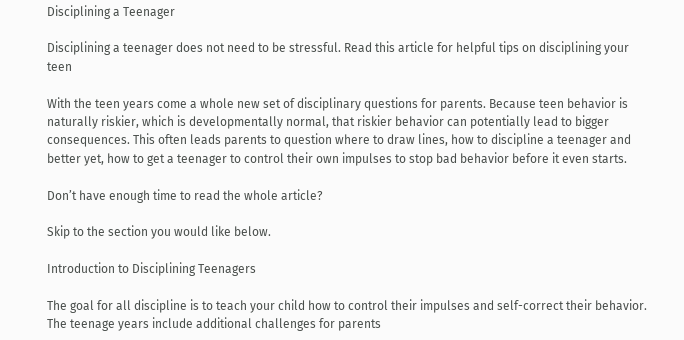Disciplining a Teenager

Disciplining a teenager does not need to be stressful. Read this article for helpful tips on disciplining your teen

With the teen years come a whole new set of disciplinary questions for parents. Because teen behavior is naturally riskier, which is developmentally normal, that riskier behavior can potentially lead to bigger consequences. This often leads parents to question where to draw lines, how to discipline a teenager and better yet, how to get a teenager to control their own impulses to stop bad behavior before it even starts.

Don’t have enough time to read the whole article?

Skip to the section you would like below.

Introduction to Disciplining Teenagers

The goal for all discipline is to teach your child how to control their impulses and self-correct their behavior. The teenage years include additional challenges for parents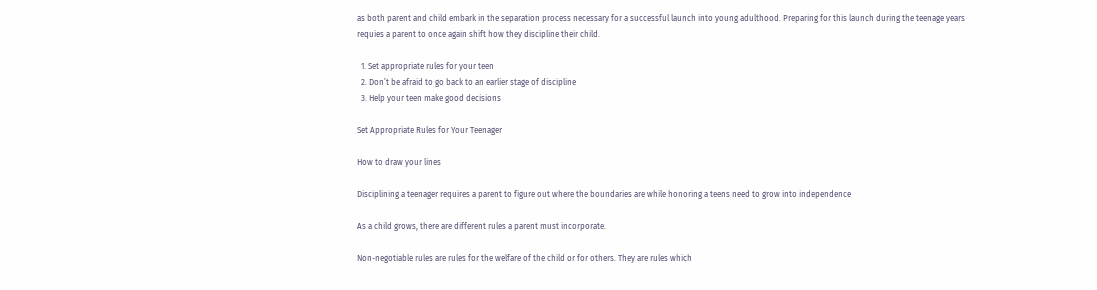as both parent and child embark in the separation process necessary for a successful launch into young adulthood. Preparing for this launch during the teenage years requies a parent to once again shift how they discipline their child.

  1. Set appropriate rules for your teen
  2. Don’t be afraid to go back to an earlier stage of discipline
  3. Help your teen make good decisions

Set Appropriate Rules for Your Teenager

How to draw your lines

Disciplining a teenager requires a parent to figure out where the boundaries are while honoring a teens need to grow into independence

As a child grows, there are different rules a parent must incorporate.

Non-negotiable rules are rules for the welfare of the child or for others. They are rules which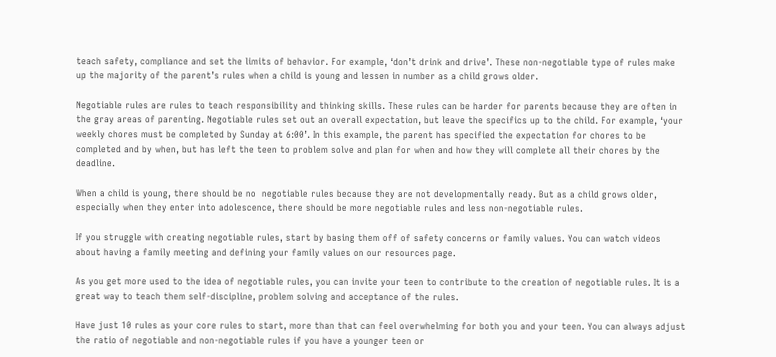teach safety, compliance and set the limits of behavior. For example, ‘don’t drink and drive’. These non-negotiable type of rules make up the majority of the parent’s rules when a child is young and lessen in number as a child grows older.

Negotiable rules are rules to teach responsibility and thinking skills. These rules can be harder for parents because they are often in the gray areas of parenting. Negotiable rules set out an overall expectation, but leave the specifics up to the child. For example, ‘your weekly chores must be completed by Sunday at 6:00’. In this example, the parent has specified the expectation for chores to be completed and by when, but has left the teen to problem solve and plan for when and how they will complete all their chores by the deadline.

When a child is young, there should be no  negotiable rules because they are not developmentally ready. But as a child grows older, especially when they enter into adolescence, there should be more negotiable rules and less non-negotiable rules.

If you struggle with creating negotiable rules, start by basing them off of safety concerns or family values. You can watch videos about having a family meeting and defining your family values on our resources page.

As you get more used to the idea of negotiable rules, you can invite your teen to contribute to the creation of negotiable rules. It is a great way to teach them self-discipline, problem solving and acceptance of the rules.

Have just 10 rules as your core rules to start, more than that can feel overwhelming for both you and your teen. You can always adjust the ratio of negotiable and non-negotiable rules if you have a younger teen or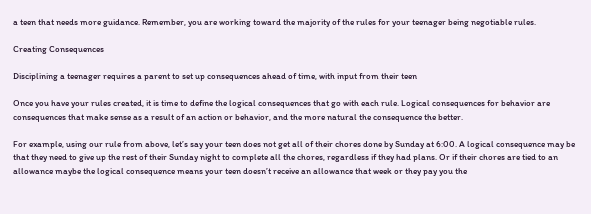a teen that needs more guidance. Remember, you are working toward the majority of the rules for your teenager being negotiable rules.

Creating Consequences

Disciplining a teenager requires a parent to set up consequences ahead of time, with input from their teen

Once you have your rules created, it is time to define the logical consequences that go with each rule. Logical consequences for behavior are consequences that make sense as a result of an action or behavior, and the more natural the consequence the better.

For example, using our rule from above, let’s say your teen does not get all of their chores done by Sunday at 6:00. A logical consequence may be that they need to give up the rest of their Sunday night to complete all the chores, regardless if they had plans. Or if their chores are tied to an allowance maybe the logical consequence means your teen doesn’t receive an allowance that week or they pay you the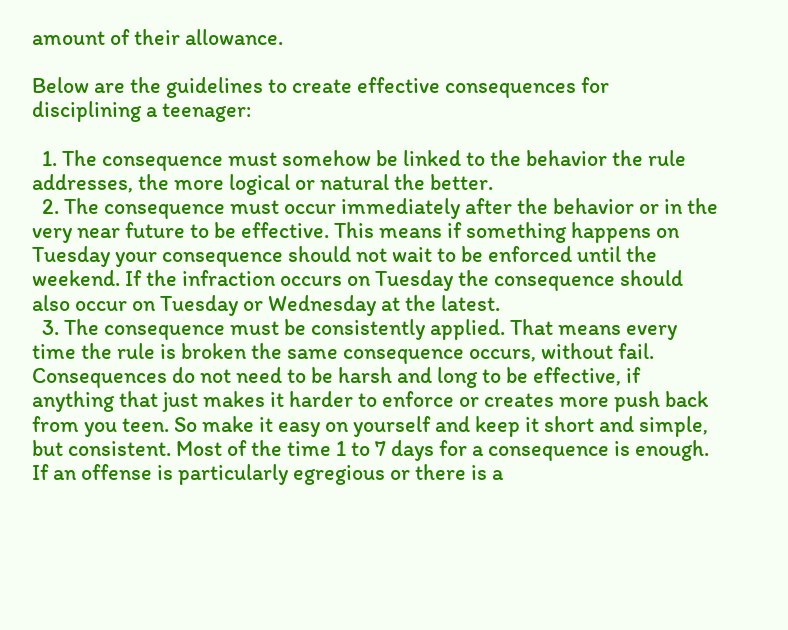amount of their allowance.

Below are the guidelines to create effective consequences for disciplining a teenager:

  1. The consequence must somehow be linked to the behavior the rule addresses, the more logical or natural the better.
  2. The consequence must occur immediately after the behavior or in the very near future to be effective. This means if something happens on Tuesday your consequence should not wait to be enforced until the weekend. If the infraction occurs on Tuesday the consequence should also occur on Tuesday or Wednesday at the latest.
  3. The consequence must be consistently applied. That means every time the rule is broken the same consequence occurs, without fail. Consequences do not need to be harsh and long to be effective, if anything that just makes it harder to enforce or creates more push back from you teen. So make it easy on yourself and keep it short and simple, but consistent. Most of the time 1 to 7 days for a consequence is enough. If an offense is particularly egregious or there is a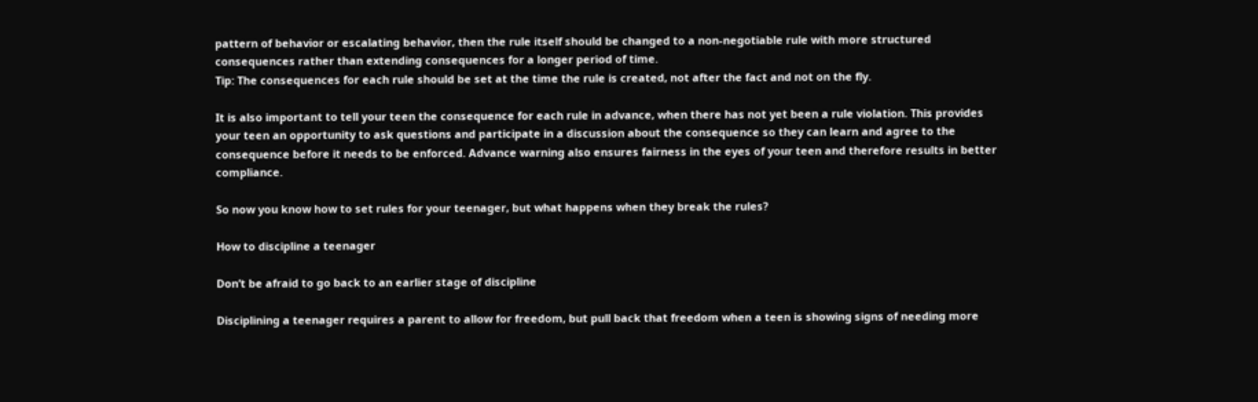pattern of behavior or escalating behavior, then the rule itself should be changed to a non-negotiable rule with more structured consequences rather than extending consequences for a longer period of time.
Tip: The consequences for each rule should be set at the time the rule is created, not after the fact and not on the fly.

It is also important to tell your teen the consequence for each rule in advance, when there has not yet been a rule violation. This provides your teen an opportunity to ask questions and participate in a discussion about the consequence so they can learn and agree to the consequence before it needs to be enforced. Advance warning also ensures fairness in the eyes of your teen and therefore results in better compliance.

So now you know how to set rules for your teenager, but what happens when they break the rules?

How to discipline a teenager

Don’t be afraid to go back to an earlier stage of discipline

Disciplining a teenager requires a parent to allow for freedom, but pull back that freedom when a teen is showing signs of needing more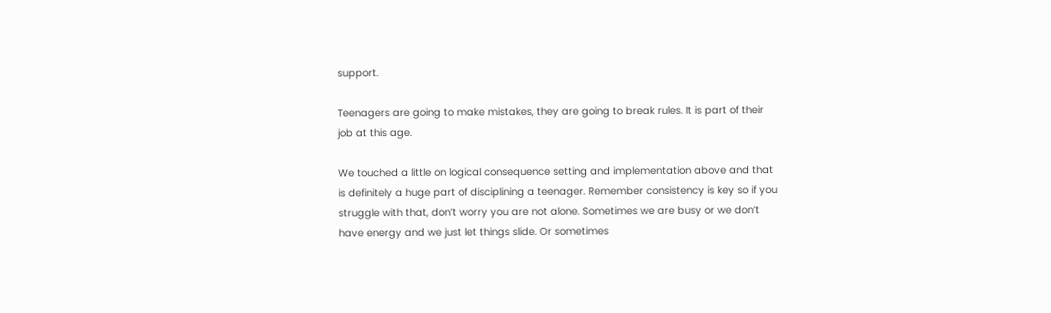support.

Teenagers are going to make mistakes, they are going to break rules. It is part of their job at this age.

We touched a little on logical consequence setting and implementation above and that is definitely a huge part of disciplining a teenager. Remember consistency is key so if you struggle with that, don’t worry you are not alone. Sometimes we are busy or we don’t have energy and we just let things slide. Or sometimes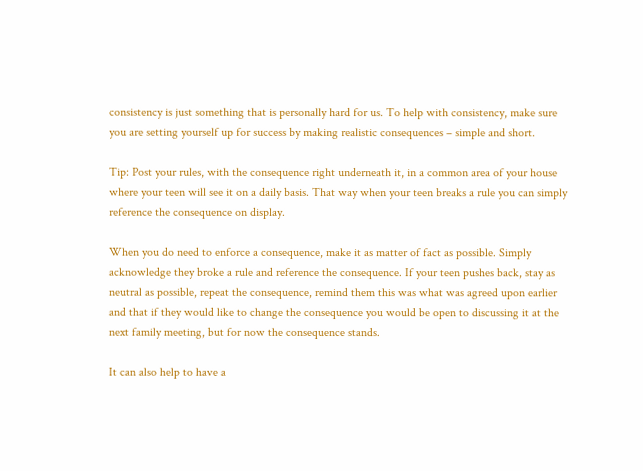consistency is just something that is personally hard for us. To help with consistency, make sure you are setting yourself up for success by making realistic consequences – simple and short.

Tip: Post your rules, with the consequence right underneath it, in a common area of your house where your teen will see it on a daily basis. That way when your teen breaks a rule you can simply reference the consequence on display.

When you do need to enforce a consequence, make it as matter of fact as possible. Simply acknowledge they broke a rule and reference the consequence. If your teen pushes back, stay as neutral as possible, repeat the consequence, remind them this was what was agreed upon earlier and that if they would like to change the consequence you would be open to discussing it at the next family meeting, but for now the consequence stands.

It can also help to have a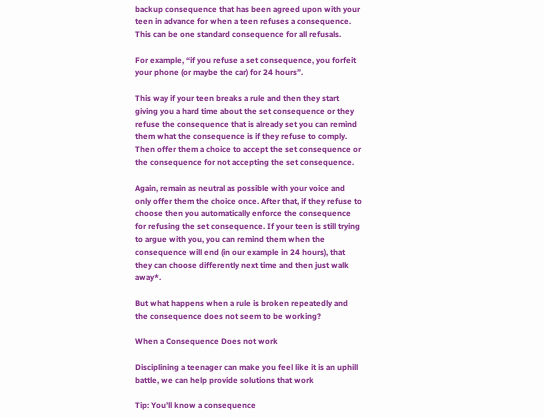backup consequence that has been agreed upon with your teen in advance for when a teen refuses a consequence. This can be one standard consequence for all refusals.

For example, “if you refuse a set consequence, you forfeit your phone (or maybe the car) for 24 hours”.

This way if your teen breaks a rule and then they start giving you a hard time about the set consequence or they refuse the consequence that is already set you can remind them what the consequence is if they refuse to comply. Then offer them a choice to accept the set consequence or the consequence for not accepting the set consequence.

Again, remain as neutral as possible with your voice and only offer them the choice once. After that, if they refuse to choose then you automatically enforce the consequence for refusing the set consequence. If your teen is still trying to argue with you, you can remind them when the consequence will end (in our example in 24 hours), that they can choose differently next time and then just walk away*.

But what happens when a rule is broken repeatedly and the consequence does not seem to be working?

When a Consequence Does not work

Disciplining a teenager can make you feel like it is an uphill battle, we can help provide solutions that work

Tip: You’ll know a consequence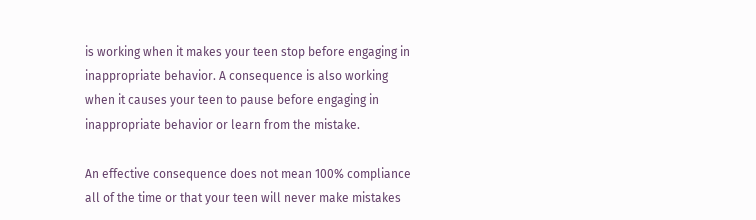is working when it makes your teen stop before engaging in inappropriate behavior. A consequence is also working when it causes your teen to pause before engaging in inappropriate behavior or learn from the mistake.

An effective consequence does not mean 100% compliance all of the time or that your teen will never make mistakes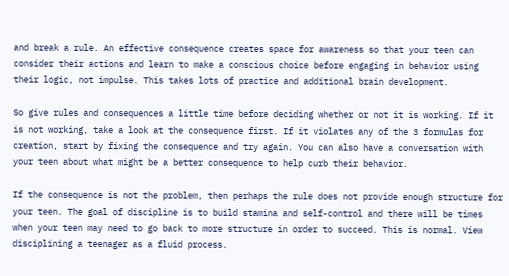and break a rule. An effective consequence creates space for awareness so that your teen can consider their actions and learn to make a conscious choice before engaging in behavior using their logic, not impulse. This takes lots of practice and additional brain development.

So give rules and consequences a little time before deciding whether or not it is working. If it is not working, take a look at the consequence first. If it violates any of the 3 formulas for creation, start by fixing the consequence and try again. You can also have a conversation with your teen about what might be a better consequence to help curb their behavior.

If the consequence is not the problem, then perhaps the rule does not provide enough structure for your teen. The goal of discipline is to build stamina and self-control and there will be times when your teen may need to go back to more structure in order to succeed. This is normal. View disciplining a teenager as a fluid process.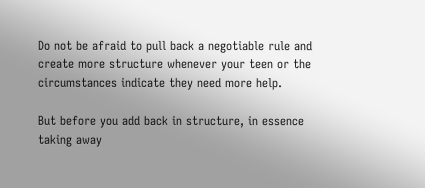Do not be afraid to pull back a negotiable rule and create more structure whenever your teen or the circumstances indicate they need more help.

But before you add back in structure, in essence taking away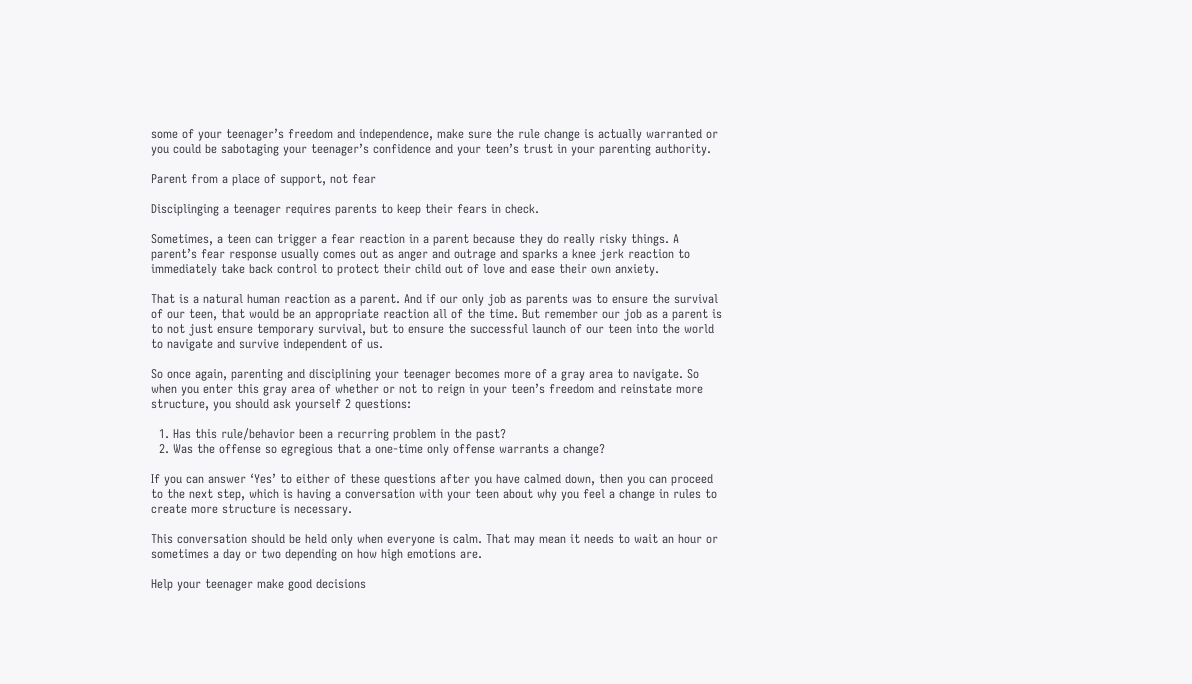some of your teenager’s freedom and independence, make sure the rule change is actually warranted or you could be sabotaging your teenager’s confidence and your teen’s trust in your parenting authority.

Parent from a place of support, not fear

Disciplinging a teenager requires parents to keep their fears in check.

Sometimes, a teen can trigger a fear reaction in a parent because they do really risky things. A parent’s fear response usually comes out as anger and outrage and sparks a knee jerk reaction to immediately take back control to protect their child out of love and ease their own anxiety.

That is a natural human reaction as a parent. And if our only job as parents was to ensure the survival of our teen, that would be an appropriate reaction all of the time. But remember our job as a parent is to not just ensure temporary survival, but to ensure the successful launch of our teen into the world to navigate and survive independent of us.

So once again, parenting and disciplining your teenager becomes more of a gray area to navigate. So when you enter this gray area of whether or not to reign in your teen’s freedom and reinstate more structure, you should ask yourself 2 questions:

  1. Has this rule/behavior been a recurring problem in the past?
  2. Was the offense so egregious that a one-time only offense warrants a change?

If you can answer ‘Yes’ to either of these questions after you have calmed down, then you can proceed to the next step, which is having a conversation with your teen about why you feel a change in rules to create more structure is necessary.

This conversation should be held only when everyone is calm. That may mean it needs to wait an hour or sometimes a day or two depending on how high emotions are.

Help your teenager make good decisions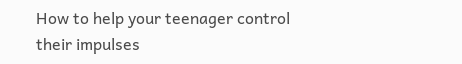How to help your teenager control their impulses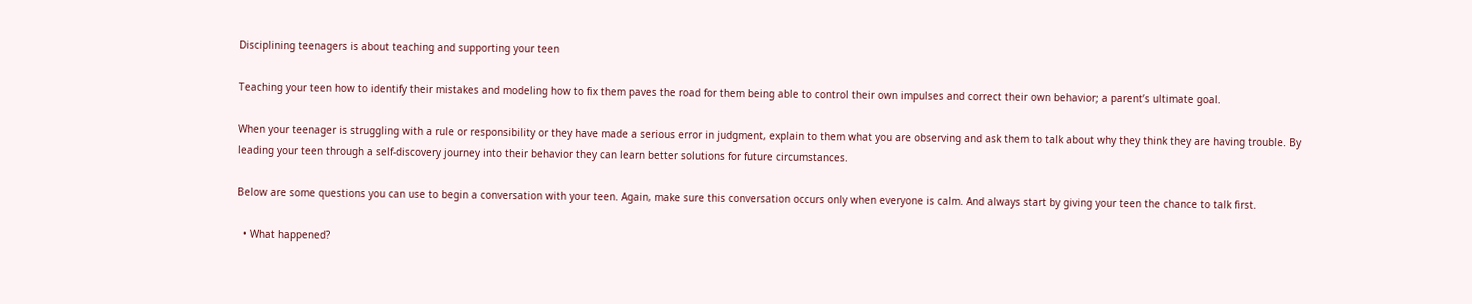Disciplining teenagers is about teaching and supporting your teen

Teaching your teen how to identify their mistakes and modeling how to fix them paves the road for them being able to control their own impulses and correct their own behavior; a parent’s ultimate goal.

When your teenager is struggling with a rule or responsibility or they have made a serious error in judgment, explain to them what you are observing and ask them to talk about why they think they are having trouble. By leading your teen through a self-discovery journey into their behavior they can learn better solutions for future circumstances.

Below are some questions you can use to begin a conversation with your teen. Again, make sure this conversation occurs only when everyone is calm. And always start by giving your teen the chance to talk first.

  • What happened?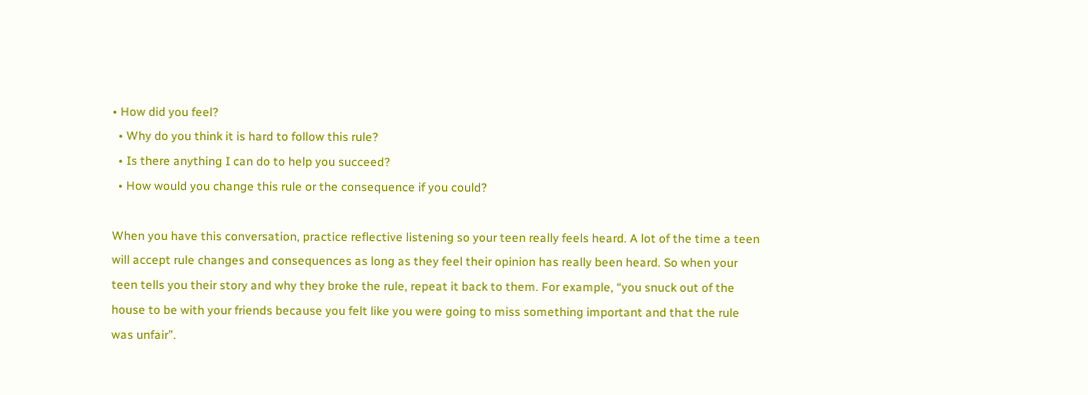• How did you feel?
  • Why do you think it is hard to follow this rule?
  • Is there anything I can do to help you succeed?
  • How would you change this rule or the consequence if you could?

When you have this conversation, practice reflective listening so your teen really feels heard. A lot of the time a teen will accept rule changes and consequences as long as they feel their opinion has really been heard. So when your teen tells you their story and why they broke the rule, repeat it back to them. For example, “you snuck out of the house to be with your friends because you felt like you were going to miss something important and that the rule was unfair”.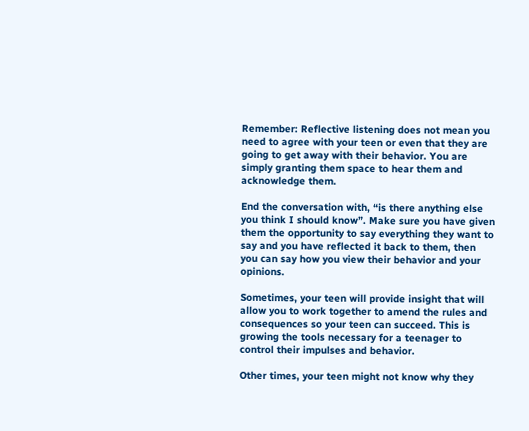Remember: Reflective listening does not mean you need to agree with your teen or even that they are going to get away with their behavior. You are simply granting them space to hear them and acknowledge them.

End the conversation with, “is there anything else you think I should know”. Make sure you have given them the opportunity to say everything they want to say and you have reflected it back to them, then you can say how you view their behavior and your opinions.

Sometimes, your teen will provide insight that will allow you to work together to amend the rules and consequences so your teen can succeed. This is growing the tools necessary for a teenager to control their impulses and behavior.

Other times, your teen might not know why they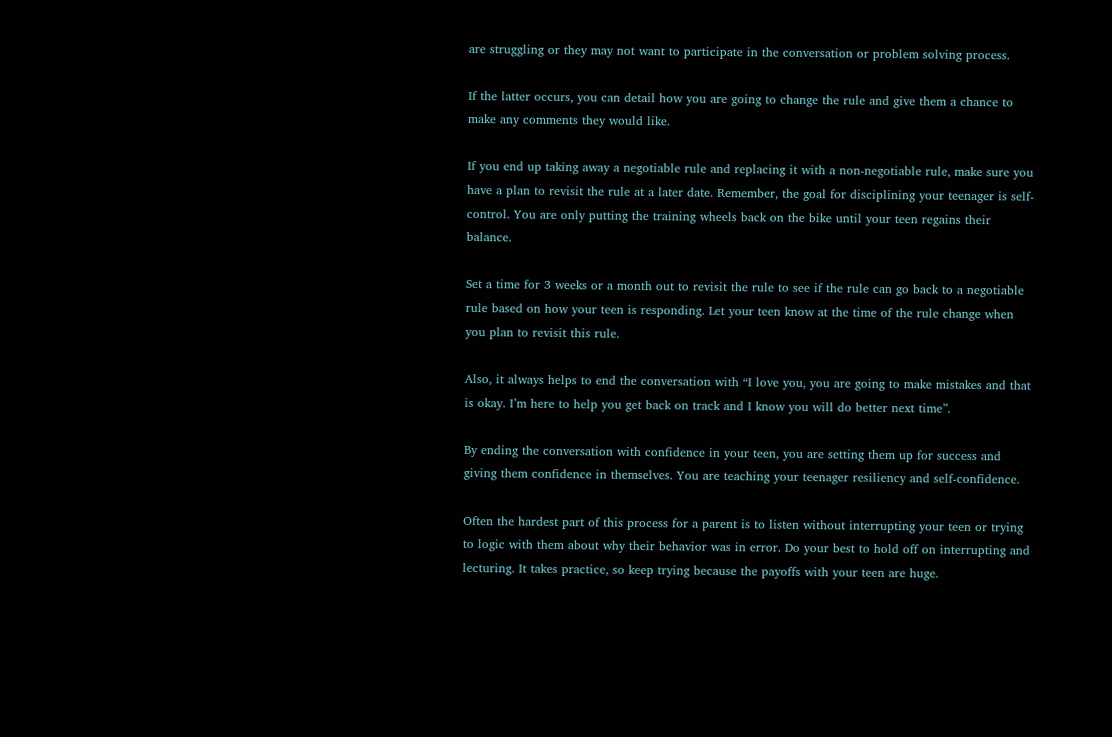are struggling or they may not want to participate in the conversation or problem solving process.

If the latter occurs, you can detail how you are going to change the rule and give them a chance to make any comments they would like.

If you end up taking away a negotiable rule and replacing it with a non-negotiable rule, make sure you have a plan to revisit the rule at a later date. Remember, the goal for disciplining your teenager is self-control. You are only putting the training wheels back on the bike until your teen regains their balance.

Set a time for 3 weeks or a month out to revisit the rule to see if the rule can go back to a negotiable rule based on how your teen is responding. Let your teen know at the time of the rule change when you plan to revisit this rule.

Also, it always helps to end the conversation with “I love you, you are going to make mistakes and that is okay. I’m here to help you get back on track and I know you will do better next time”.

By ending the conversation with confidence in your teen, you are setting them up for success and giving them confidence in themselves. You are teaching your teenager resiliency and self-confidence.

Often the hardest part of this process for a parent is to listen without interrupting your teen or trying to logic with them about why their behavior was in error. Do your best to hold off on interrupting and lecturing. It takes practice, so keep trying because the payoffs with your teen are huge.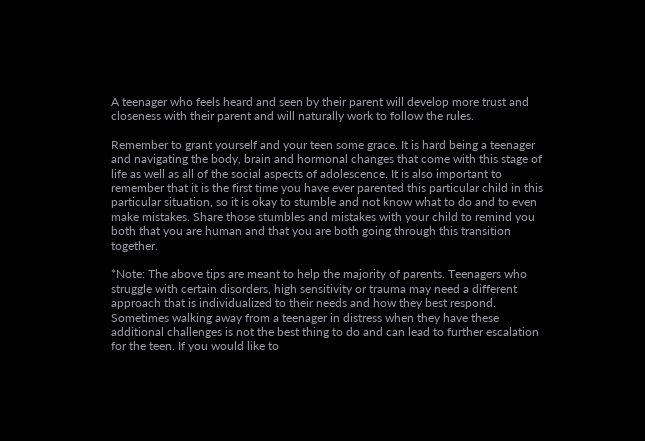A teenager who feels heard and seen by their parent will develop more trust and closeness with their parent and will naturally work to follow the rules.

Remember to grant yourself and your teen some grace. It is hard being a teenager and navigating the body, brain and hormonal changes that come with this stage of life as well as all of the social aspects of adolescence. It is also important to remember that it is the first time you have ever parented this particular child in this particular situation, so it is okay to stumble and not know what to do and to even make mistakes. Share those stumbles and mistakes with your child to remind you both that you are human and that you are both going through this transition together.

*Note: The above tips are meant to help the majority of parents. Teenagers who struggle with certain disorders, high sensitivity or trauma may need a different approach that is individualized to their needs and how they best respond. Sometimes walking away from a teenager in distress when they have these additional challenges is not the best thing to do and can lead to further escalation for the teen. If you would like to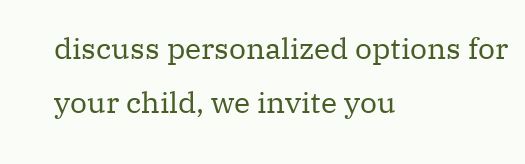discuss personalized options for your child, we invite you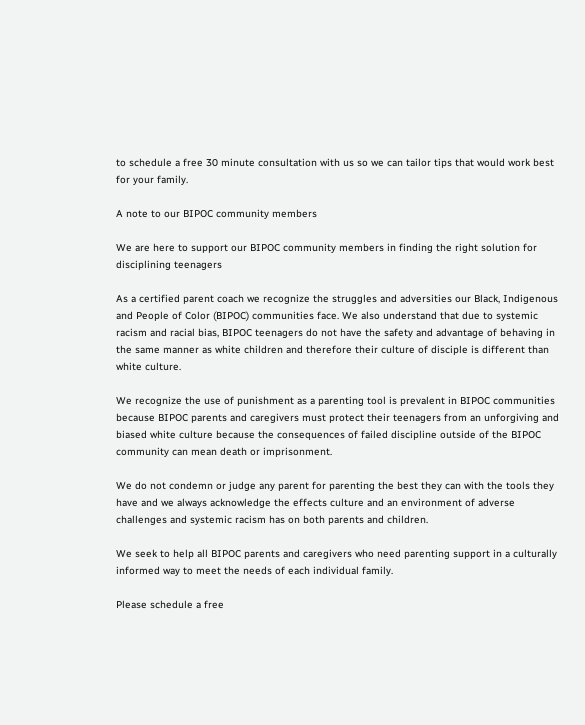to schedule a free 30 minute consultation with us so we can tailor tips that would work best for your family.

A note to our BIPOC community members

We are here to support our BIPOC community members in finding the right solution for disciplining teenagers

As a certified parent coach we recognize the struggles and adversities our Black, Indigenous and People of Color (BIPOC) communities face. We also understand that due to systemic racism and racial bias, BIPOC teenagers do not have the safety and advantage of behaving in the same manner as white children and therefore their culture of disciple is different than white culture.

We recognize the use of punishment as a parenting tool is prevalent in BIPOC communities because BIPOC parents and caregivers must protect their teenagers from an unforgiving and biased white culture because the consequences of failed discipline outside of the BIPOC community can mean death or imprisonment.

We do not condemn or judge any parent for parenting the best they can with the tools they have and we always acknowledge the effects culture and an environment of adverse challenges and systemic racism has on both parents and children.

We seek to help all BIPOC parents and caregivers who need parenting support in a culturally informed way to meet the needs of each individual family.

Please schedule a free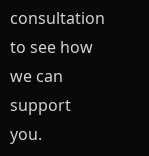consultation to see how we can support you.